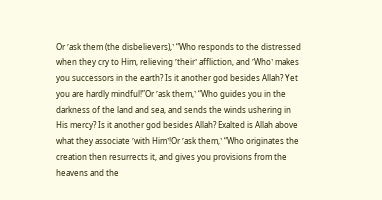Or ˹ask them (the disbelievers),˺ “Who responds to the distressed when they cry to Him, relieving ˹their˺ affliction, and ˹Who˺ makes you successors in the earth? Is it another god besides Allah? Yet you are hardly mindful!”Or ˹ask them,˺ “Who guides you in the darkness of the land and sea, and sends the winds ushering in His mercy? Is it another god besides Allah? Exalted is Allah above what they associate ˹with Him˺!Or ˹ask them,˺ “Who originates the creation then resurrects it, and gives you provisions from the heavens and the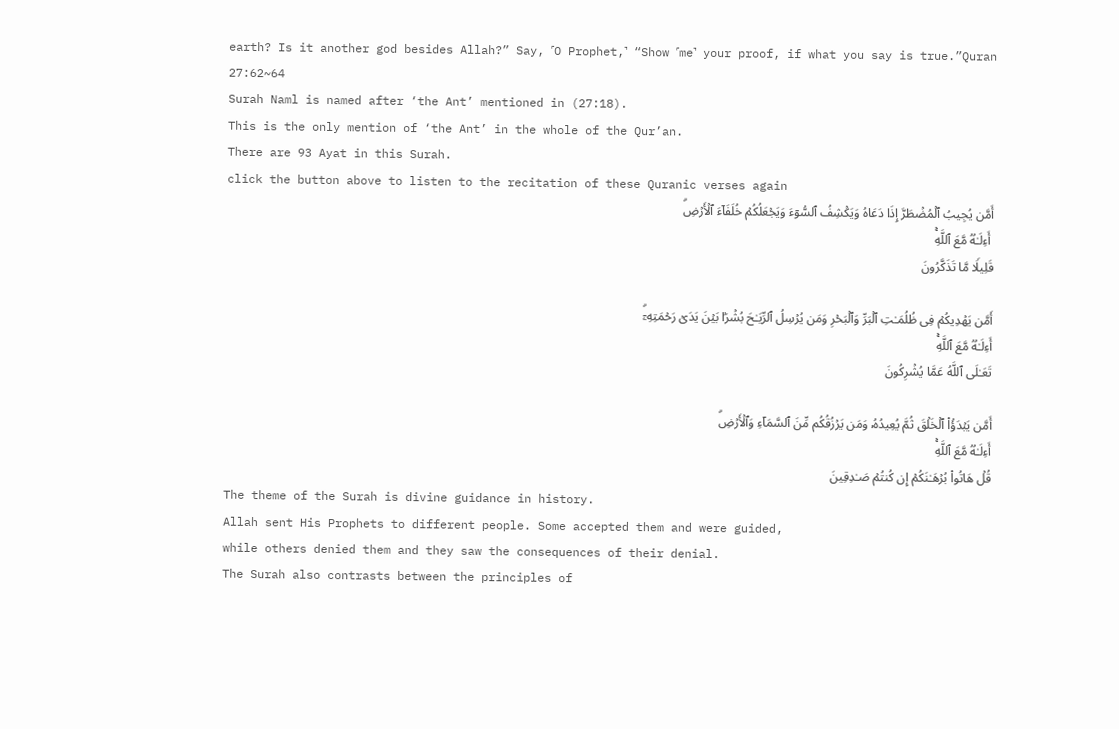earth? Is it another god besides Allah?” Say, ˹O Prophet,˺ “Show ˹me˺ your proof, if what you say is true.”Quran 27:62~64
Surah Naml is named after ‘the Ant’ mentioned in (27:18).
This is the only mention of ‘the Ant’ in the whole of the Qur’an.
There are 93 Ayat in this Surah.
click the button above to listen to the recitation of these Quranic verses again
أَمَّن یُجِیبُ ٱلۡمُضۡطَرَّ إِذَا دَعَاهُ وَیَكۡشِفُ ٱلسُّوۤءَ وَیَجۡعَلُكُمۡ خُلَفَاۤءَ ٱلۡأَرۡضِۗ
 أَءِلَـٰهࣱ مَّعَ ٱللَّهِۚ
قَلِیلࣰا مَّا تَذَكَّرُونَ

أَمَّن یَهۡدِیكُمۡ فِی ظُلُمَـٰتِ ٱلۡبَرِّ وَٱلۡبَحۡرِ وَمَن یُرۡسِلُ ٱلرِّیَـٰحَ بُشۡرَۢا بَیۡنَ یَدَیۡ رَحۡمَتِهِۦۤۗ
أَءِلَـٰهࣱ مَّعَ ٱللَّهِۚ
تَعَـٰلَى ٱللَّهُ عَمَّا یُشۡرِكُونَ

أَمَّن یَبۡدَؤُا۟ ٱلۡخَلۡقَ ثُمَّ یُعِیدُهُۥ وَمَن یَرۡزُقُكُم مِّنَ ٱلسَّمَاۤءِ وَٱلۡأَرۡضِۗ
أَءِلَـٰهࣱ مَّعَ ٱللَّهِۚ
قُلۡ هَاتُوا۟ بُرۡهَـٰنَكُمۡ إِن كُنتُمۡ صَـٰدِقِینَ
The theme of the Surah is divine guidance in history.
Allah sent His Prophets to different people. Some accepted them and were guided,
while others denied them and they saw the consequences of their denial.
The Surah also contrasts between the principles of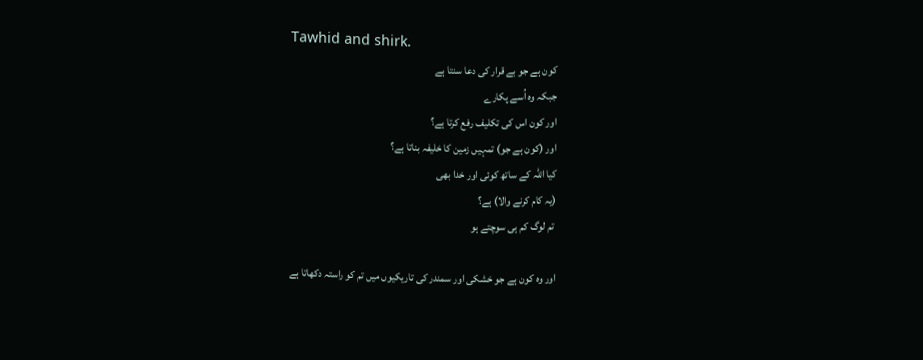Tawhid and shirk.
کون ہے جو بے قرار کی دعا سنتا ہے
جبکہ وہ اُسے پکارے
اور کون اس کی تکلیف رفع کرتا ہے؟
اور (کون ہے جو) تمہیں زمین کا خلیفہ بناتا ہے؟
کیا اللہ کے ساتھ کوئی اور خدا بھی
(یہ کام کرنے والا) ہے؟
 تم لوگ کم ہی سوچتے ہو

اور وہ کون ہے جو خشکی اور سمندر کی تاریکیوں میں تم کو راستہ دکھاتا ہے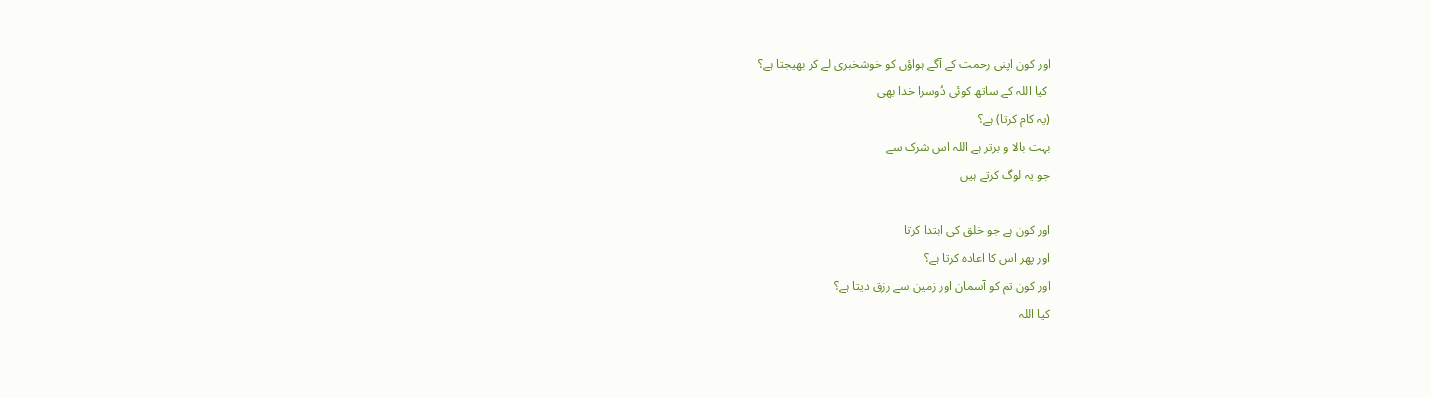اور کون اپنی رحمت کے آگے ہواؤں کو خوشخبری لے کر بھیجتا ہے؟
 کیا اللہ کے ساتھ کوئی دُوسرا خدا بھی
(یہ کام کرتا) ہے؟
بہت بالا و برتر ہے اللہ اس شرک سے
جو یہ لوگ کرتے ہیں

اور کون ہے جو خلق کی ابتدا کرتا
اور پھر اس کا اعادہ کرتا ہے؟
اور کون تم کو آسمان اور زمین سے رزق دیتا ہے؟
کیا اللہ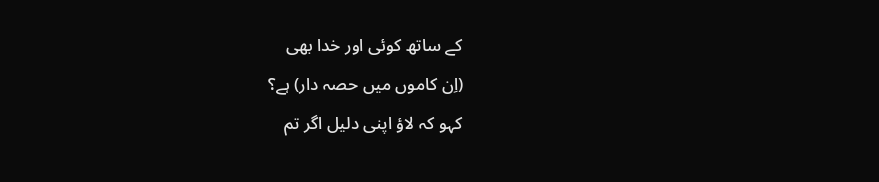کے ساتھ کوئی اور خدا بھی
(اِن کاموں میں حصہ دار) ہے؟
کہو کہ لاؤ اپنی دلیل اگر تم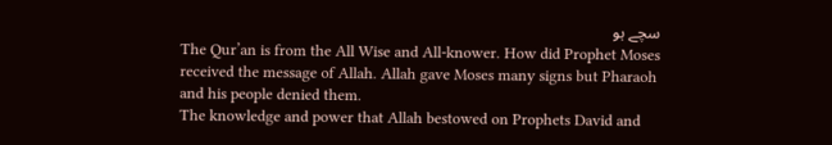سچے ہو
The Qur’an is from the All Wise and All-knower. How did Prophet Moses received the message of Allah. Allah gave Moses many signs but Pharaoh and his people denied them.
The knowledge and power that Allah bestowed on Prophets David and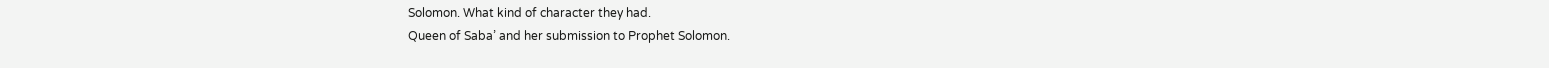Solomon. What kind of character they had.
Queen of Saba’ and her submission to Prophet Solomon.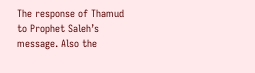The response of Thamud to Prophet Saleh’s message. Also the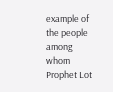example of the people among whom Prophet Lot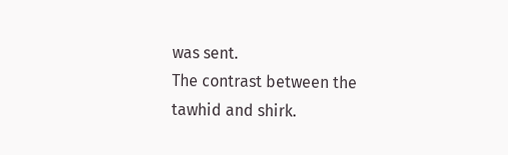was sent.
The contrast between the tawhid and shirk.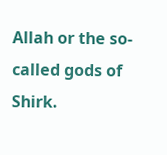Allah or the so-called gods of Shirk.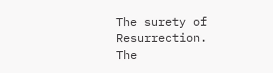The surety of Resurrection.
The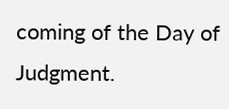coming of the Day of Judgment.